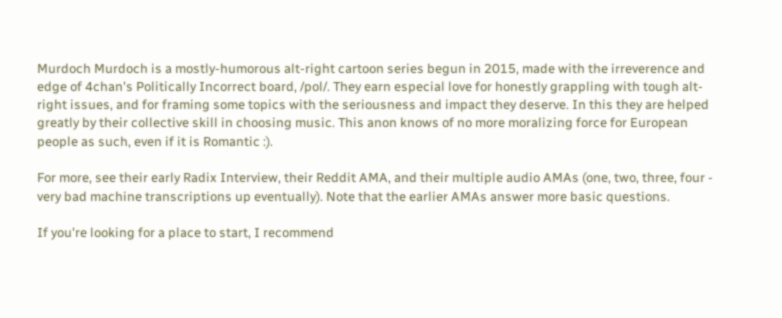Murdoch Murdoch is a mostly-humorous alt-right cartoon series begun in 2015, made with the irreverence and edge of 4chan's Politically Incorrect board, /pol/. They earn especial love for honestly grappling with tough alt-right issues, and for framing some topics with the seriousness and impact they deserve. In this they are helped greatly by their collective skill in choosing music. This anon knows of no more moralizing force for European people as such, even if it is Romantic :).

For more, see their early Radix Interview, their Reddit AMA, and their multiple audio AMAs (one, two, three, four - very bad machine transcriptions up eventually). Note that the earlier AMAs answer more basic questions.

If you're looking for a place to start, I recommend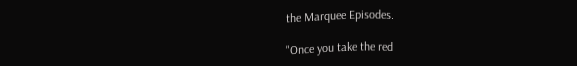the Marquee Episodes.

"Once you take the red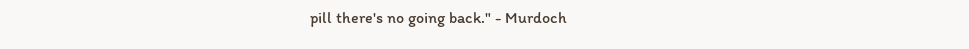pill there's no going back." - Murdoch